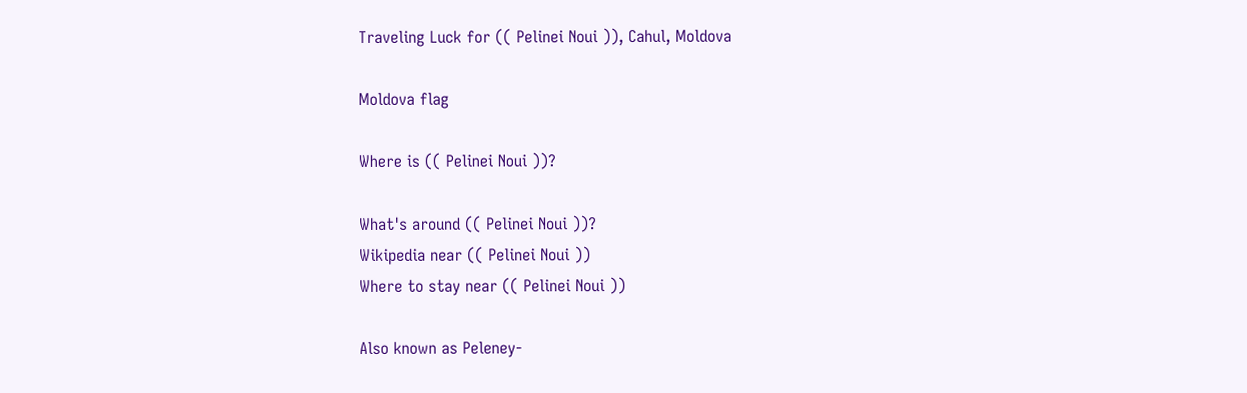Traveling Luck for (( Pelinei Noui )), Cahul, Moldova

Moldova flag

Where is (( Pelinei Noui ))?

What's around (( Pelinei Noui ))?
Wikipedia near (( Pelinei Noui ))
Where to stay near (( Pelinei Noui ))

Also known as Peleney-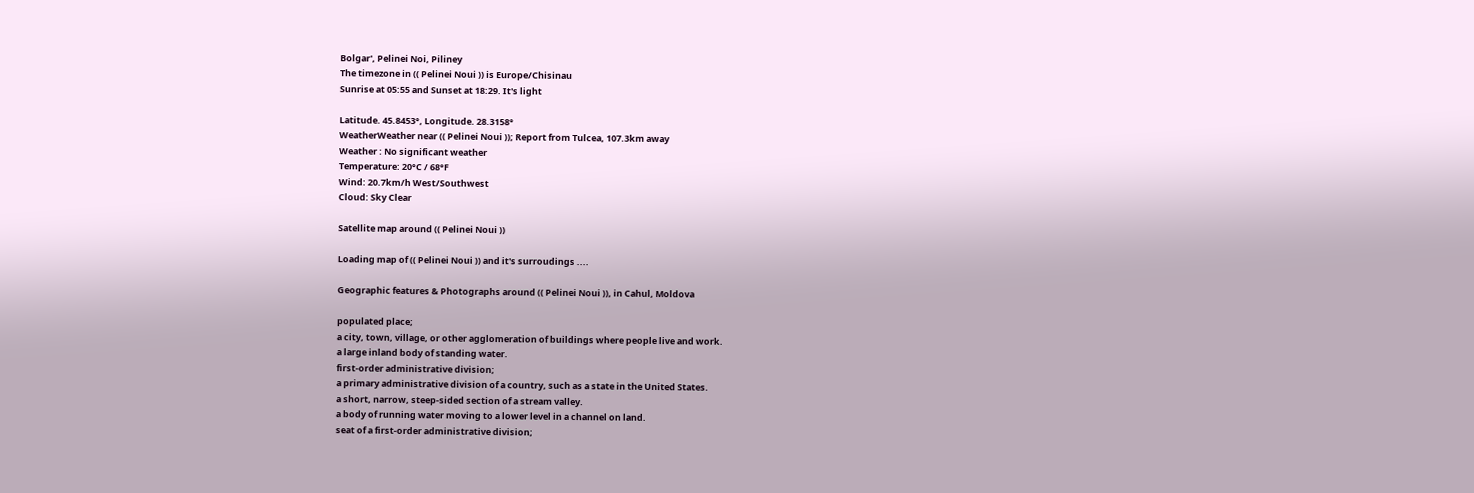Bolgar', Pelinei Noi, Piliney
The timezone in (( Pelinei Noui )) is Europe/Chisinau
Sunrise at 05:55 and Sunset at 18:29. It's light

Latitude. 45.8453°, Longitude. 28.3158°
WeatherWeather near (( Pelinei Noui )); Report from Tulcea, 107.3km away
Weather : No significant weather
Temperature: 20°C / 68°F
Wind: 20.7km/h West/Southwest
Cloud: Sky Clear

Satellite map around (( Pelinei Noui ))

Loading map of (( Pelinei Noui )) and it's surroudings ....

Geographic features & Photographs around (( Pelinei Noui )), in Cahul, Moldova

populated place;
a city, town, village, or other agglomeration of buildings where people live and work.
a large inland body of standing water.
first-order administrative division;
a primary administrative division of a country, such as a state in the United States.
a short, narrow, steep-sided section of a stream valley.
a body of running water moving to a lower level in a channel on land.
seat of a first-order administrative division;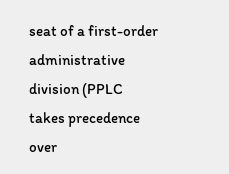seat of a first-order administrative division (PPLC takes precedence over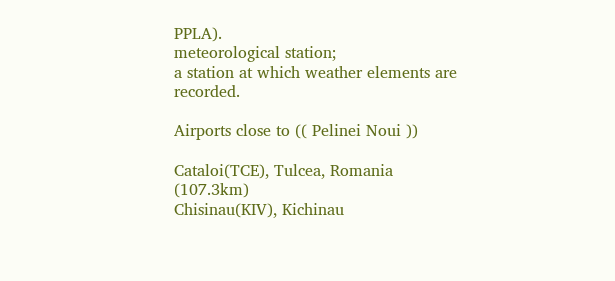PPLA).
meteorological station;
a station at which weather elements are recorded.

Airports close to (( Pelinei Noui ))

Cataloi(TCE), Tulcea, Romania (107.3km)
Chisinau(KIV), Kichinau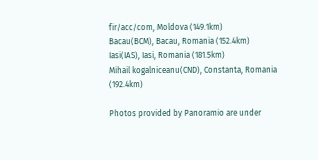fir/acc/com, Moldova (149.1km)
Bacau(BCM), Bacau, Romania (152.4km)
Iasi(IAS), Iasi, Romania (181.5km)
Mihail kogalniceanu(CND), Constanta, Romania (192.4km)

Photos provided by Panoramio are under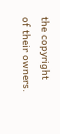the copyright of their owners.